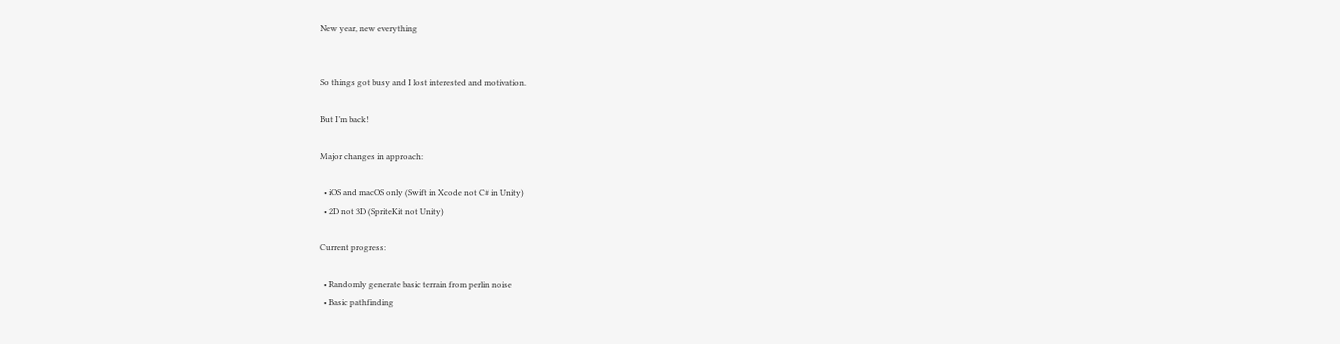New year, new everything


So things got busy and I lost interested and motivation.

But I’m back!

Major changes in approach:

  • iOS and macOS only (Swift in Xcode not C# in Unity)
  • 2D not 3D (SpriteKit not Unity)

Current progress:

  • Randomly generate basic terrain from perlin noise
  • Basic pathfinding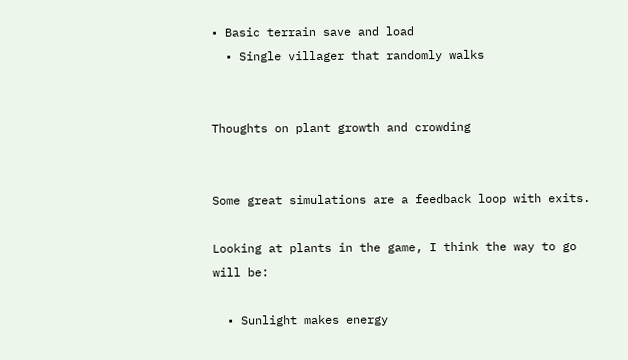• Basic terrain save and load
  • Single villager that randomly walks


Thoughts on plant growth and crowding


Some great simulations are a feedback loop with exits.

Looking at plants in the game, I think the way to go will be:

  • Sunlight makes energy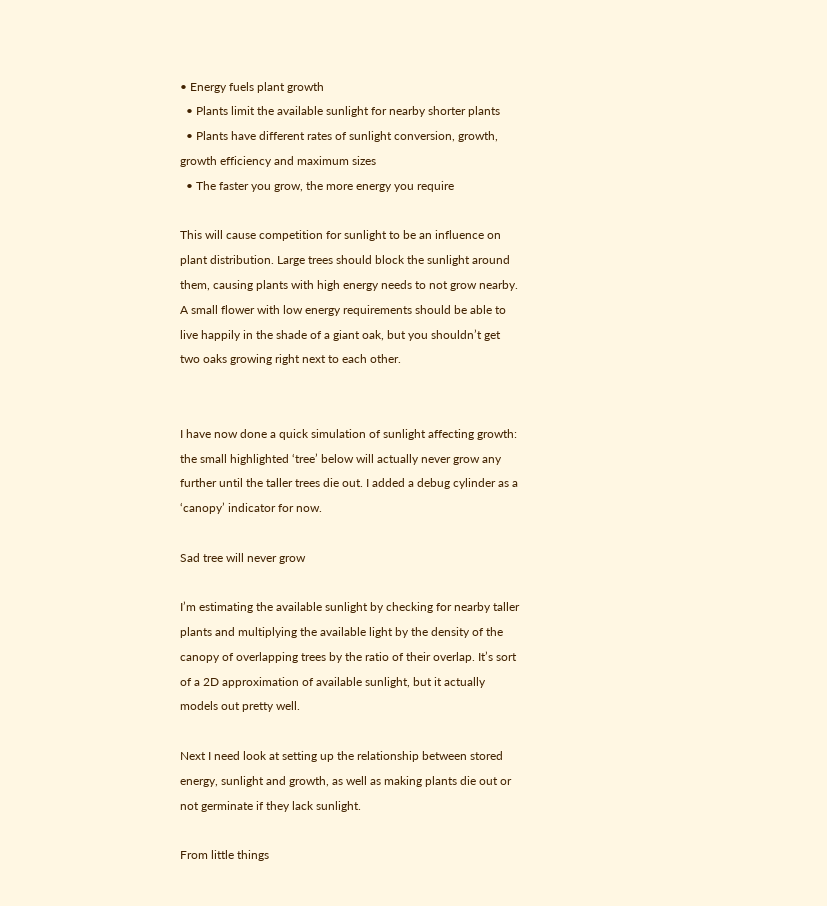• Energy fuels plant growth
  • Plants limit the available sunlight for nearby shorter plants
  • Plants have different rates of sunlight conversion, growth, growth efficiency and maximum sizes
  • The faster you grow, the more energy you require

This will cause competition for sunlight to be an influence on plant distribution. Large trees should block the sunlight around them, causing plants with high energy needs to not grow nearby. A small flower with low energy requirements should be able to live happily in the shade of a giant oak, but you shouldn’t get two oaks growing right next to each other.


I have now done a quick simulation of sunlight affecting growth: the small highlighted ‘tree’ below will actually never grow any further until the taller trees die out. I added a debug cylinder as a ‘canopy’ indicator for now.

Sad tree will never grow

I’m estimating the available sunlight by checking for nearby taller plants and multiplying the available light by the density of the canopy of overlapping trees by the ratio of their overlap. It’s sort of a 2D approximation of available sunlight, but it actually models out pretty well.

Next I need look at setting up the relationship between stored energy, sunlight and growth, as well as making plants die out or not germinate if they lack sunlight.

From little things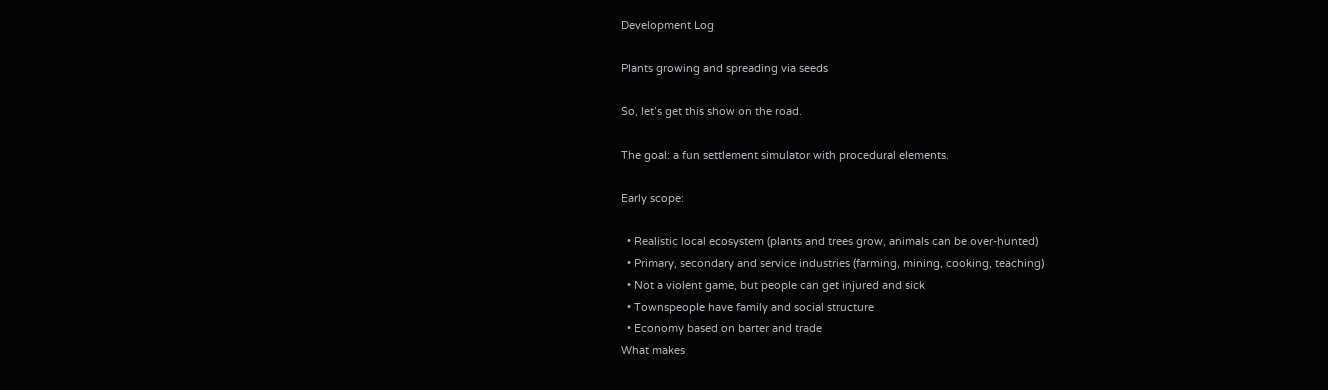Development Log

Plants growing and spreading via seeds

So, let’s get this show on the road.

The goal: a fun settlement simulator with procedural elements.

Early scope:

  • Realistic local ecosystem (plants and trees grow, animals can be over-hunted)
  • Primary, secondary and service industries (farming, mining, cooking, teaching)
  • Not a violent game, but people can get injured and sick
  • Townspeople have family and social structure
  • Economy based on barter and trade
What makes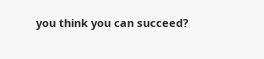you think you can succeed?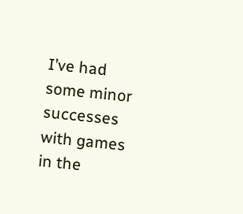I’ve had some minor successes with games in the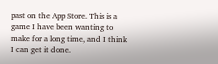past on the App Store. This is a game I have been wanting to make for a long time, and I think I can get it done.